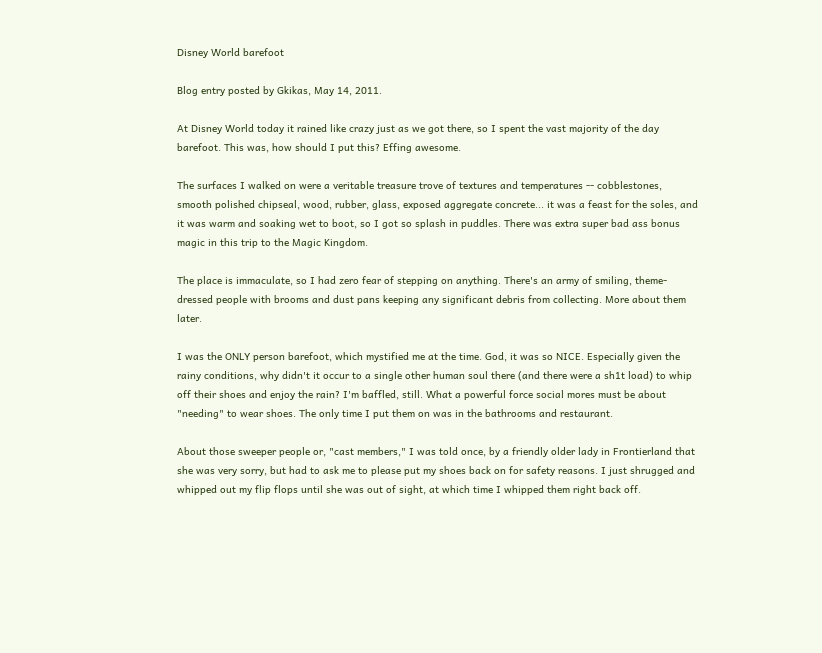Disney World barefoot

Blog entry posted by Gkikas, May 14, 2011.

At Disney World today it rained like crazy just as we got there, so I spent the vast majority of the day barefoot. This was, how should I put this? Effing awesome.

The surfaces I walked on were a veritable treasure trove of textures and temperatures -- cobblestones, smooth polished chipseal, wood, rubber, glass, exposed aggregate concrete... it was a feast for the soles, and it was warm and soaking wet to boot, so I got so splash in puddles. There was extra super bad ass bonus magic in this trip to the Magic Kingdom.

The place is immaculate, so I had zero fear of stepping on anything. There's an army of smiling, theme-dressed people with brooms and dust pans keeping any significant debris from collecting. More about them later.

I was the ONLY person barefoot, which mystified me at the time. God, it was so NICE. Especially given the rainy conditions, why didn't it occur to a single other human soul there (and there were a sh1t load) to whip off their shoes and enjoy the rain? I'm baffled, still. What a powerful force social mores must be about "needing" to wear shoes. The only time I put them on was in the bathrooms and restaurant.

About those sweeper people or, "cast members," I was told once, by a friendly older lady in Frontierland that she was very sorry, but had to ask me to please put my shoes back on for safety reasons. I just shrugged and whipped out my flip flops until she was out of sight, at which time I whipped them right back off.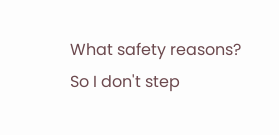What safety reasons? So I don't step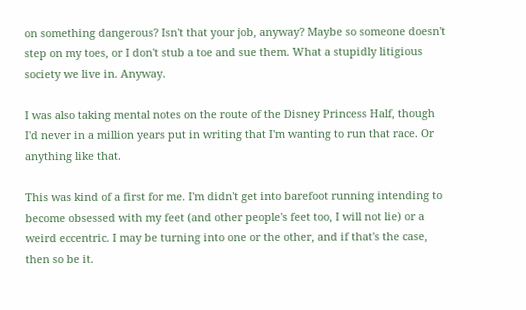on something dangerous? Isn't that your job, anyway? Maybe so someone doesn't step on my toes, or I don't stub a toe and sue them. What a stupidly litigious society we live in. Anyway.

I was also taking mental notes on the route of the Disney Princess Half, though I'd never in a million years put in writing that I'm wanting to run that race. Or anything like that.

This was kind of a first for me. I'm didn't get into barefoot running intending to become obsessed with my feet (and other people's feet too, I will not lie) or a weird eccentric. I may be turning into one or the other, and if that's the case, then so be it.